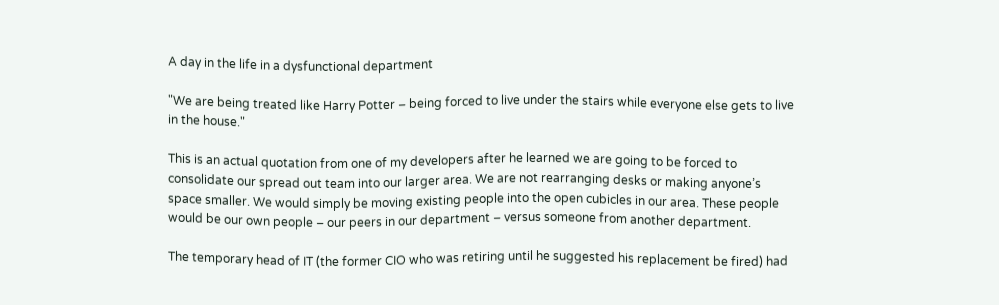A day in the life in a dysfunctional department

"We are being treated like Harry Potter – being forced to live under the stairs while everyone else gets to live in the house."

This is an actual quotation from one of my developers after he learned we are going to be forced to consolidate our spread out team into our larger area. We are not rearranging desks or making anyone’s space smaller. We would simply be moving existing people into the open cubicles in our area. These people would be our own people – our peers in our department – versus someone from another department.

The temporary head of IT (the former CIO who was retiring until he suggested his replacement be fired) had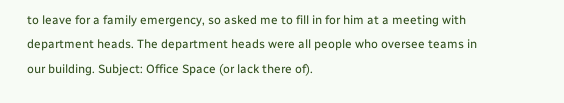to leave for a family emergency, so asked me to fill in for him at a meeting with department heads. The department heads were all people who oversee teams in our building. Subject: Office Space (or lack there of).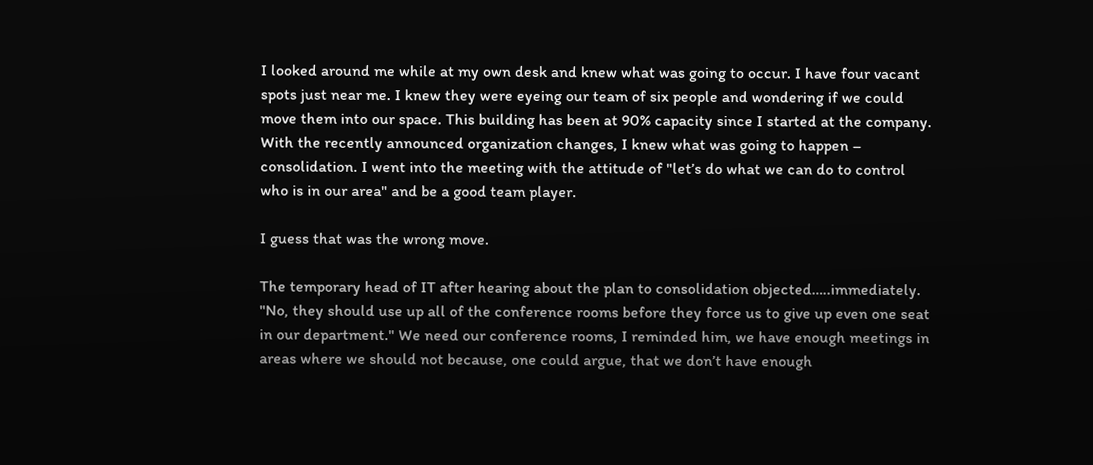I looked around me while at my own desk and knew what was going to occur. I have four vacant spots just near me. I knew they were eyeing our team of six people and wondering if we could move them into our space. This building has been at 90% capacity since I started at the company. With the recently announced organization changes, I knew what was going to happen – consolidation. I went into the meeting with the attitude of "let’s do what we can do to control who is in our area" and be a good team player.

I guess that was the wrong move.

The temporary head of IT after hearing about the plan to consolidation objected…..immediately. "No, they should use up all of the conference rooms before they force us to give up even one seat in our department." We need our conference rooms, I reminded him, we have enough meetings in areas where we should not because, one could argue, that we don’t have enough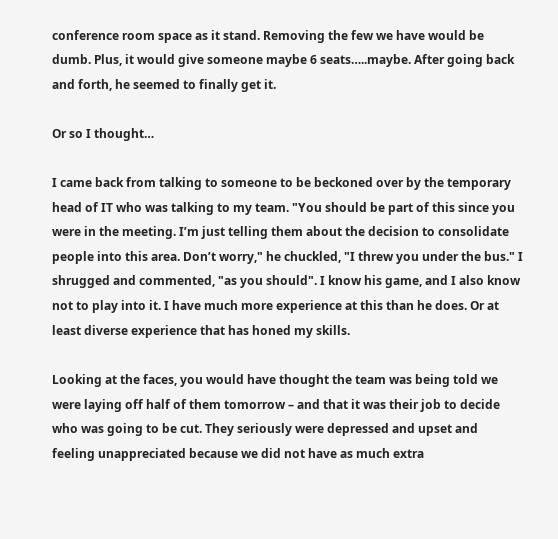conference room space as it stand. Removing the few we have would be dumb. Plus, it would give someone maybe 6 seats…..maybe. After going back and forth, he seemed to finally get it.

Or so I thought…

I came back from talking to someone to be beckoned over by the temporary head of IT who was talking to my team. "You should be part of this since you were in the meeting. I’m just telling them about the decision to consolidate people into this area. Don’t worry," he chuckled, "I threw you under the bus." I shrugged and commented, "as you should". I know his game, and I also know not to play into it. I have much more experience at this than he does. Or at least diverse experience that has honed my skills.

Looking at the faces, you would have thought the team was being told we were laying off half of them tomorrow – and that it was their job to decide who was going to be cut. They seriously were depressed and upset and feeling unappreciated because we did not have as much extra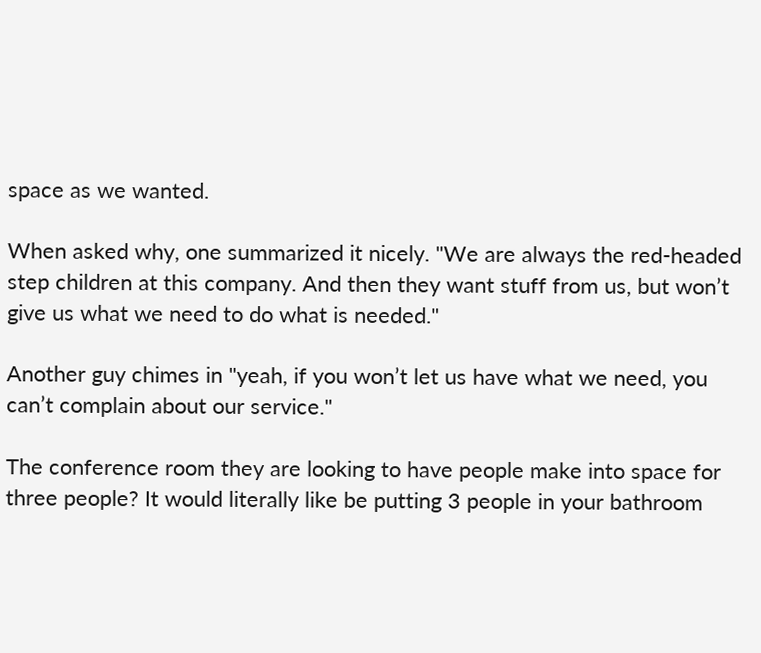space as we wanted.

When asked why, one summarized it nicely. "We are always the red-headed step children at this company. And then they want stuff from us, but won’t give us what we need to do what is needed."

Another guy chimes in "yeah, if you won’t let us have what we need, you can’t complain about our service."

The conference room they are looking to have people make into space for three people? It would literally like be putting 3 people in your bathroom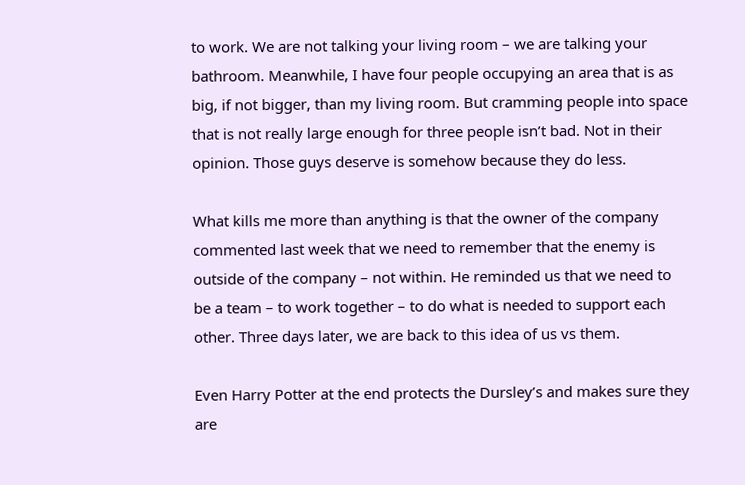to work. We are not talking your living room – we are talking your bathroom. Meanwhile, I have four people occupying an area that is as big, if not bigger, than my living room. But cramming people into space that is not really large enough for three people isn’t bad. Not in their opinion. Those guys deserve is somehow because they do less.

What kills me more than anything is that the owner of the company commented last week that we need to remember that the enemy is outside of the company – not within. He reminded us that we need to be a team – to work together – to do what is needed to support each other. Three days later, we are back to this idea of us vs them.

Even Harry Potter at the end protects the Dursley’s and makes sure they are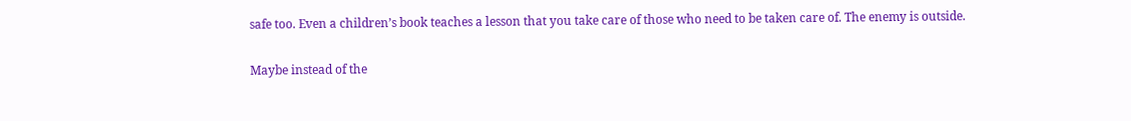safe too. Even a children’s book teaches a lesson that you take care of those who need to be taken care of. The enemy is outside.

Maybe instead of the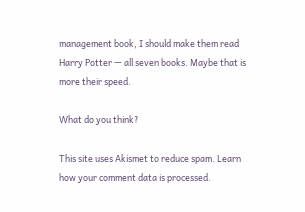management book, I should make them read Harry Potter — all seven books. Maybe that is more their speed.

What do you think?

This site uses Akismet to reduce spam. Learn how your comment data is processed.